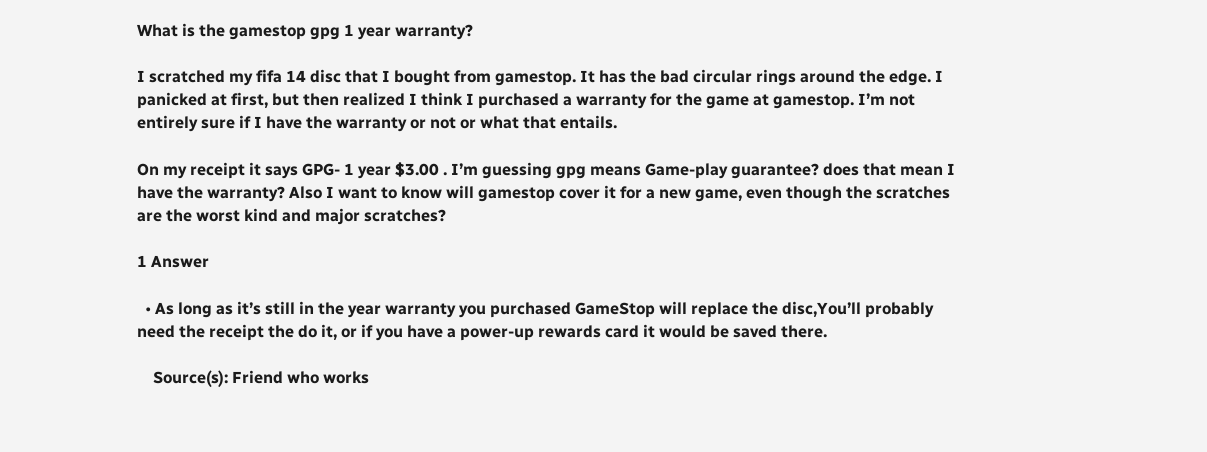What is the gamestop gpg 1 year warranty?

I scratched my fifa 14 disc that I bought from gamestop. It has the bad circular rings around the edge. I panicked at first, but then realized I think I purchased a warranty for the game at gamestop. I’m not entirely sure if I have the warranty or not or what that entails.

On my receipt it says GPG- 1 year $3.00 . I’m guessing gpg means Game-play guarantee? does that mean I have the warranty? Also I want to know will gamestop cover it for a new game, even though the scratches are the worst kind and major scratches?

1 Answer

  • As long as it’s still in the year warranty you purchased GameStop will replace the disc,You’ll probably need the receipt the do it, or if you have a power-up rewards card it would be saved there.

    Source(s): Friend who works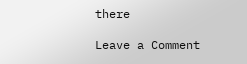there

Leave a Comment